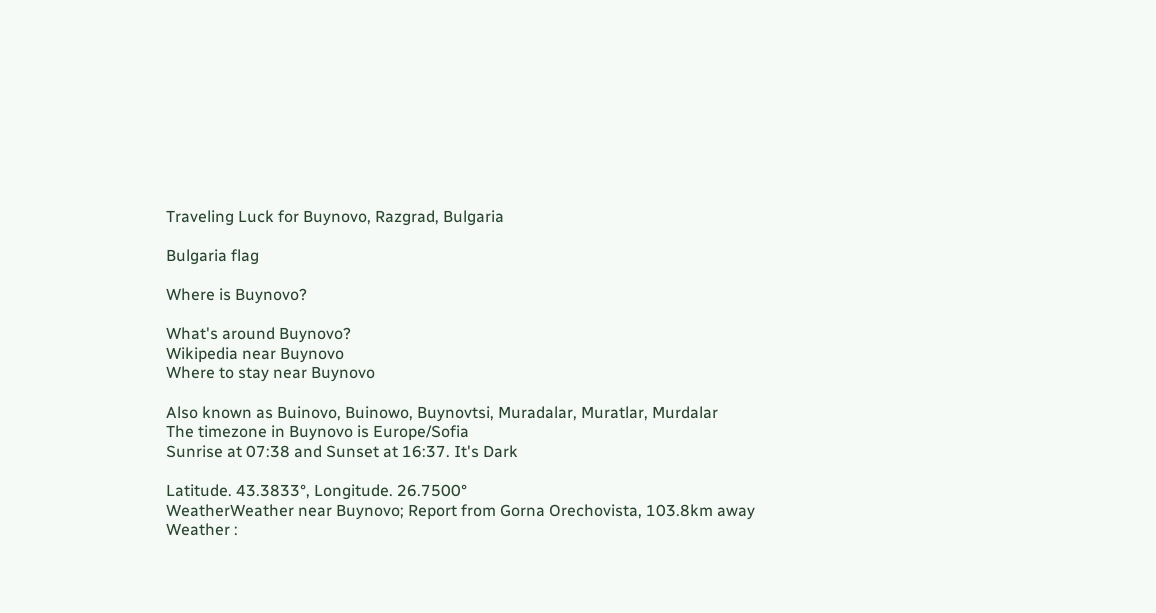Traveling Luck for Buynovo, Razgrad, Bulgaria

Bulgaria flag

Where is Buynovo?

What's around Buynovo?
Wikipedia near Buynovo
Where to stay near Buynovo

Also known as Buinovo, Buinowo, Buynovtsi, Muradalar, Muratlar, Murdalar
The timezone in Buynovo is Europe/Sofia
Sunrise at 07:38 and Sunset at 16:37. It's Dark

Latitude. 43.3833°, Longitude. 26.7500°
WeatherWeather near Buynovo; Report from Gorna Orechovista, 103.8km away
Weather :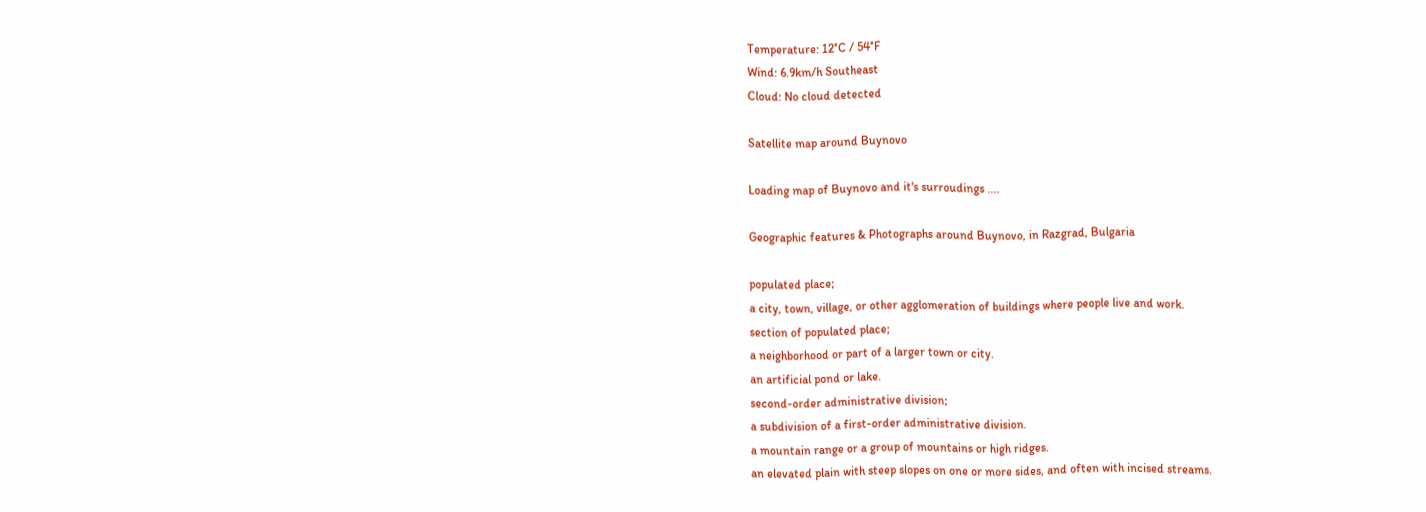Temperature: 12°C / 54°F
Wind: 6.9km/h Southeast
Cloud: No cloud detected

Satellite map around Buynovo

Loading map of Buynovo and it's surroudings ....

Geographic features & Photographs around Buynovo, in Razgrad, Bulgaria

populated place;
a city, town, village, or other agglomeration of buildings where people live and work.
section of populated place;
a neighborhood or part of a larger town or city.
an artificial pond or lake.
second-order administrative division;
a subdivision of a first-order administrative division.
a mountain range or a group of mountains or high ridges.
an elevated plain with steep slopes on one or more sides, and often with incised streams.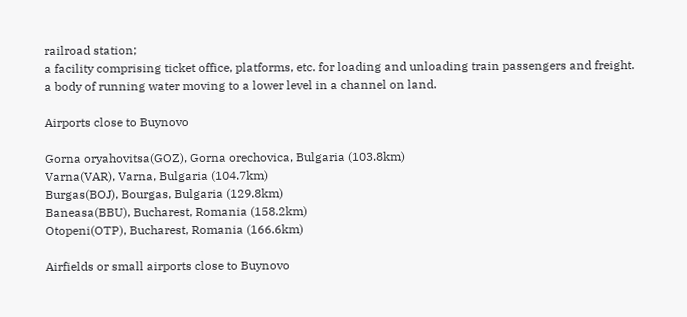railroad station;
a facility comprising ticket office, platforms, etc. for loading and unloading train passengers and freight.
a body of running water moving to a lower level in a channel on land.

Airports close to Buynovo

Gorna oryahovitsa(GOZ), Gorna orechovica, Bulgaria (103.8km)
Varna(VAR), Varna, Bulgaria (104.7km)
Burgas(BOJ), Bourgas, Bulgaria (129.8km)
Baneasa(BBU), Bucharest, Romania (158.2km)
Otopeni(OTP), Bucharest, Romania (166.6km)

Airfields or small airports close to Buynovo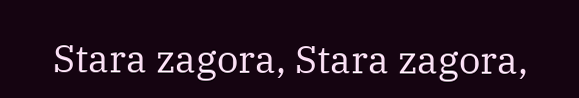Stara zagora, Stara zagora,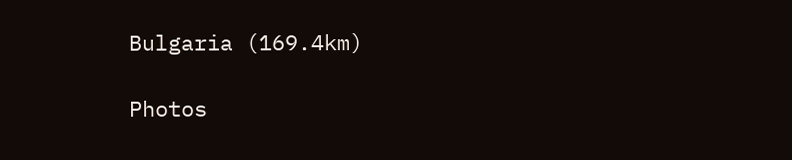Bulgaria (169.4km)

Photos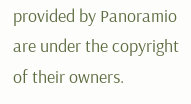provided by Panoramio are under the copyright of their owners.